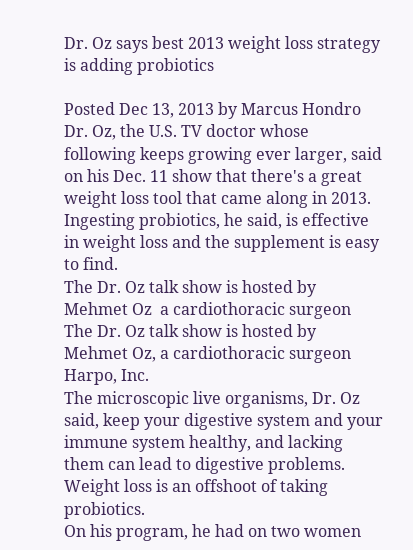Dr. Oz says best 2013 weight loss strategy is adding probiotics

Posted Dec 13, 2013 by Marcus Hondro
Dr. Oz, the U.S. TV doctor whose following keeps growing ever larger, said on his Dec. 11 show that there's a great weight loss tool that came along in 2013. Ingesting probiotics, he said, is effective in weight loss and the supplement is easy to find.
The Dr. Oz talk show is hosted by Mehmet Oz  a cardiothoracic surgeon
The Dr. Oz talk show is hosted by Mehmet Oz, a cardiothoracic surgeon
Harpo, Inc.
The microscopic live organisms, Dr. Oz said, keep your digestive system and your immune system healthy, and lacking them can lead to digestive problems. Weight loss is an offshoot of taking probiotics.
On his program, he had on two women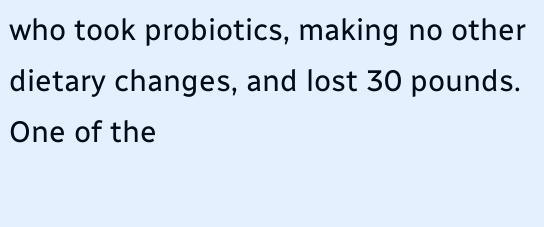who took probiotics, making no other dietary changes, and lost 30 pounds. One of the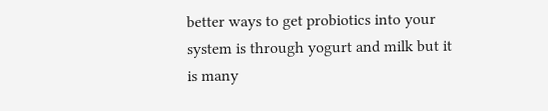better ways to get probiotics into your system is through yogurt and milk but it is many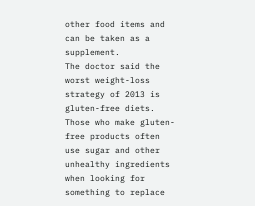other food items and can be taken as a supplement.
The doctor said the worst weight-loss strategy of 2013 is gluten-free diets. Those who make gluten-free products often use sugar and other unhealthy ingredients when looking for something to replace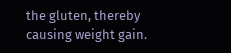the gluten, thereby causing weight gain.